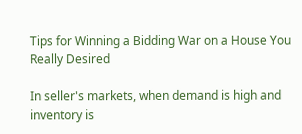Tips for Winning a Bidding War on a House You Really Desired

In seller's markets, when demand is high and inventory is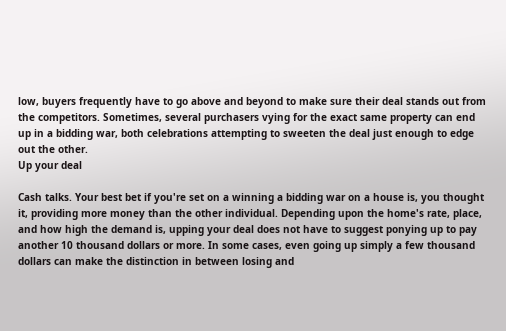low, buyers frequently have to go above and beyond to make sure their deal stands out from the competitors. Sometimes, several purchasers vying for the exact same property can end up in a bidding war, both celebrations attempting to sweeten the deal just enough to edge out the other.
Up your deal

Cash talks. Your best bet if you're set on a winning a bidding war on a house is, you thought it, providing more money than the other individual. Depending upon the home's rate, place, and how high the demand is, upping your deal does not have to suggest ponying up to pay another 10 thousand dollars or more. In some cases, even going up simply a few thousand dollars can make the distinction in between losing and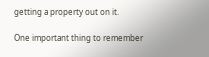getting a property out on it.

One important thing to remember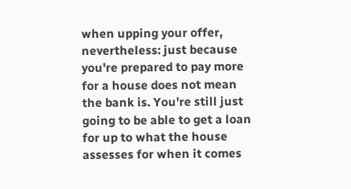when upping your offer, nevertheless: just because you're prepared to pay more for a house does not mean the bank is. You're still just going to be able to get a loan for up to what the house assesses for when it comes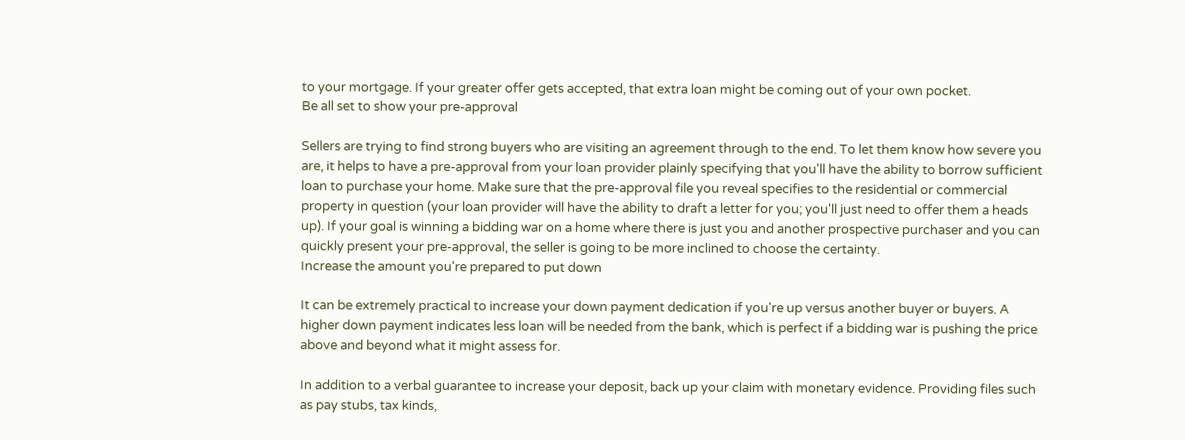to your mortgage. If your greater offer gets accepted, that extra loan might be coming out of your own pocket.
Be all set to show your pre-approval

Sellers are trying to find strong buyers who are visiting an agreement through to the end. To let them know how severe you are, it helps to have a pre-approval from your loan provider plainly specifying that you'll have the ability to borrow sufficient loan to purchase your home. Make sure that the pre-approval file you reveal specifies to the residential or commercial property in question (your loan provider will have the ability to draft a letter for you; you'll just need to offer them a heads up). If your goal is winning a bidding war on a home where there is just you and another prospective purchaser and you can quickly present your pre-approval, the seller is going to be more inclined to choose the certainty.
Increase the amount you're prepared to put down

It can be extremely practical to increase your down payment dedication if you're up versus another buyer or buyers. A higher down payment indicates less loan will be needed from the bank, which is perfect if a bidding war is pushing the price above and beyond what it might assess for.

In addition to a verbal guarantee to increase your deposit, back up your claim with monetary evidence. Providing files such as pay stubs, tax kinds,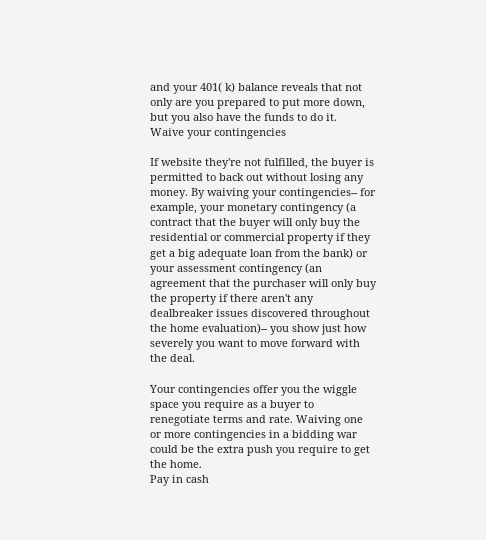and your 401( k) balance reveals that not only are you prepared to put more down, but you also have the funds to do it.
Waive your contingencies

If website they're not fulfilled, the buyer is permitted to back out without losing any money. By waiving your contingencies-- for example, your monetary contingency (a contract that the buyer will only buy the residential or commercial property if they get a big adequate loan from the bank) or your assessment contingency (an agreement that the purchaser will only buy the property if there aren't any dealbreaker issues discovered throughout the home evaluation)-- you show just how severely you want to move forward with the deal.

Your contingencies offer you the wiggle space you require as a buyer to renegotiate terms and rate. Waiving one or more contingencies in a bidding war could be the extra push you require to get the home.
Pay in cash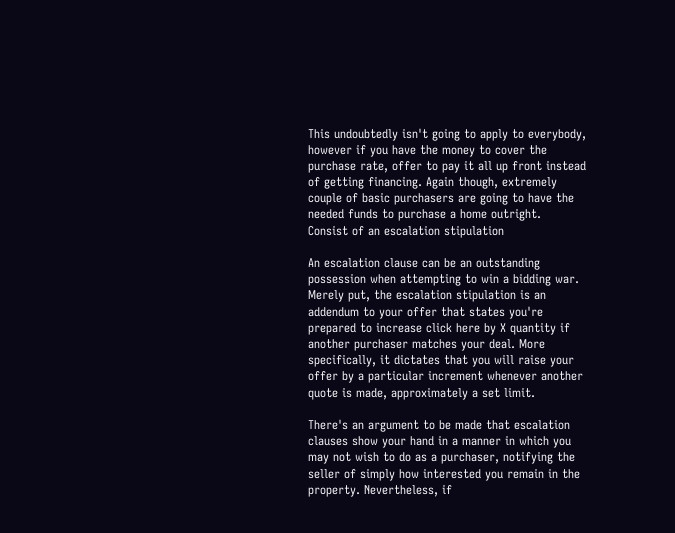This undoubtedly isn't going to apply to everybody, however if you have the money to cover the purchase rate, offer to pay it all up front instead of getting financing. Again though, extremely couple of basic purchasers are going to have the needed funds to purchase a home outright.
Consist of an escalation stipulation

An escalation clause can be an outstanding possession when attempting to win a bidding war. Merely put, the escalation stipulation is an addendum to your offer that states you're prepared to increase click here by X quantity if another purchaser matches your deal. More specifically, it dictates that you will raise your offer by a particular increment whenever another quote is made, approximately a set limit.

There's an argument to be made that escalation clauses show your hand in a manner in which you may not wish to do as a purchaser, notifying the seller of simply how interested you remain in the property. Nevertheless, if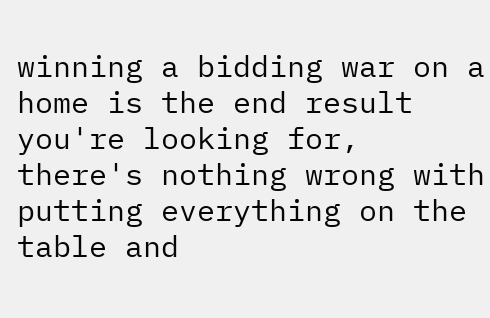winning a bidding war on a home is the end result you're looking for, there's nothing wrong with putting everything on the table and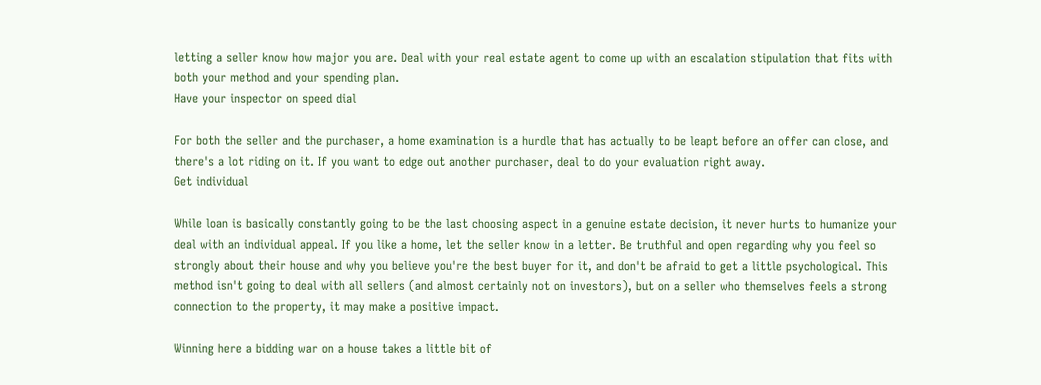letting a seller know how major you are. Deal with your real estate agent to come up with an escalation stipulation that fits with both your method and your spending plan.
Have your inspector on speed dial

For both the seller and the purchaser, a home examination is a hurdle that has actually to be leapt before an offer can close, and there's a lot riding on it. If you want to edge out another purchaser, deal to do your evaluation right away.
Get individual

While loan is basically constantly going to be the last choosing aspect in a genuine estate decision, it never hurts to humanize your deal with an individual appeal. If you like a home, let the seller know in a letter. Be truthful and open regarding why you feel so strongly about their house and why you believe you're the best buyer for it, and don't be afraid to get a little psychological. This method isn't going to deal with all sellers (and almost certainly not on investors), but on a seller who themselves feels a strong connection to the property, it may make a positive impact.

Winning here a bidding war on a house takes a little bit of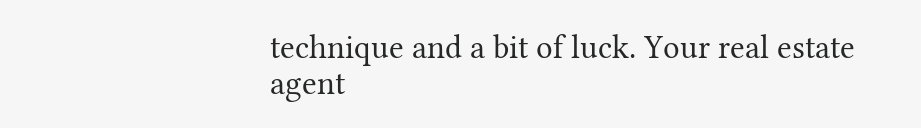technique and a bit of luck. Your real estate agent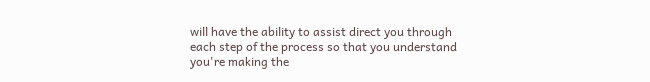will have the ability to assist direct you through each step of the process so that you understand you're making the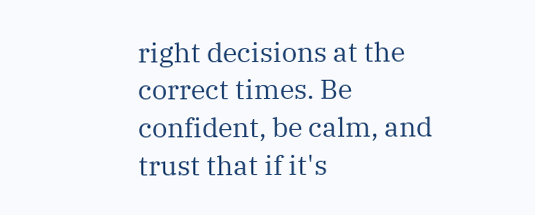right decisions at the correct times. Be confident, be calm, and trust that if it's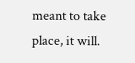meant to take place, it will.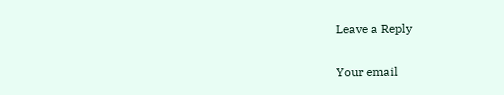Leave a Reply

Your email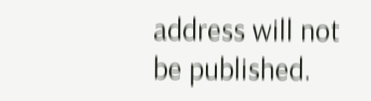address will not be published.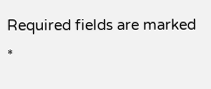Required fields are marked *